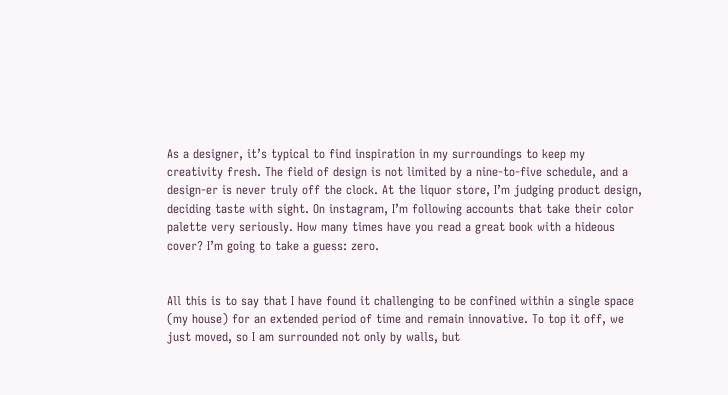As a designer, it’s typical to find inspiration in my surroundings to keep my creativity fresh. The field of design is not limited by a nine-to-five schedule, and a design-er is never truly off the clock. At the liquor store, I’m judging product design, deciding taste with sight. On instagram, I’m following accounts that take their color palette very seriously. How many times have you read a great book with a hideous cover? I’m going to take a guess: zero.


All this is to say that I have found it challenging to be confined within a single space (my house) for an extended period of time and remain innovative. To top it off, we just moved, so I am surrounded not only by walls, but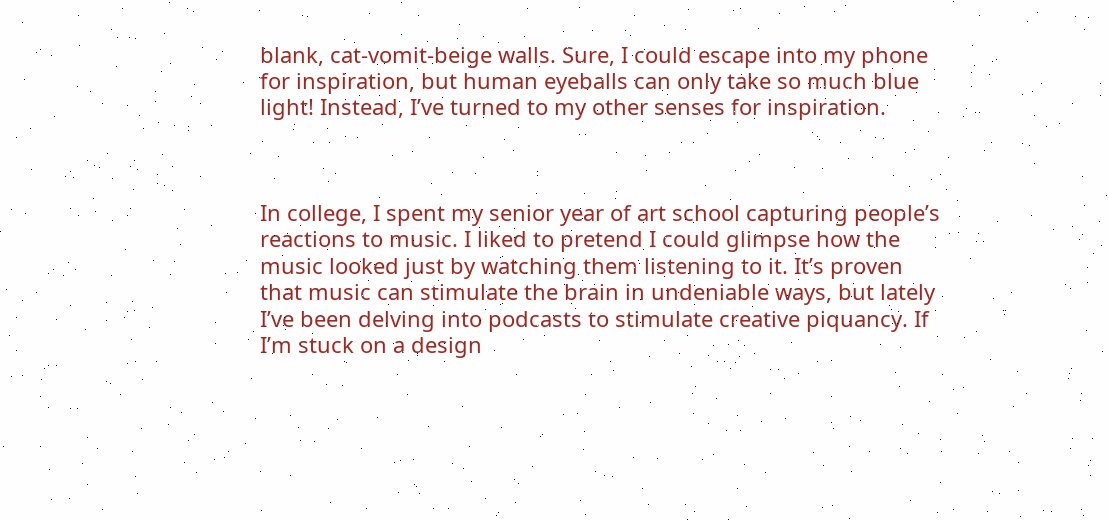blank, cat-vomit-beige walls. Sure, I could escape into my phone for inspiration, but human eyeballs can only take so much blue light! Instead, I’ve turned to my other senses for inspiration.



In college, I spent my senior year of art school capturing people’s reactions to music. I liked to pretend I could glimpse how the music looked just by watching them listening to it. It’s proven that music can stimulate the brain in undeniable ways, but lately I’ve been delving into podcasts to stimulate creative piquancy. If I’m stuck on a design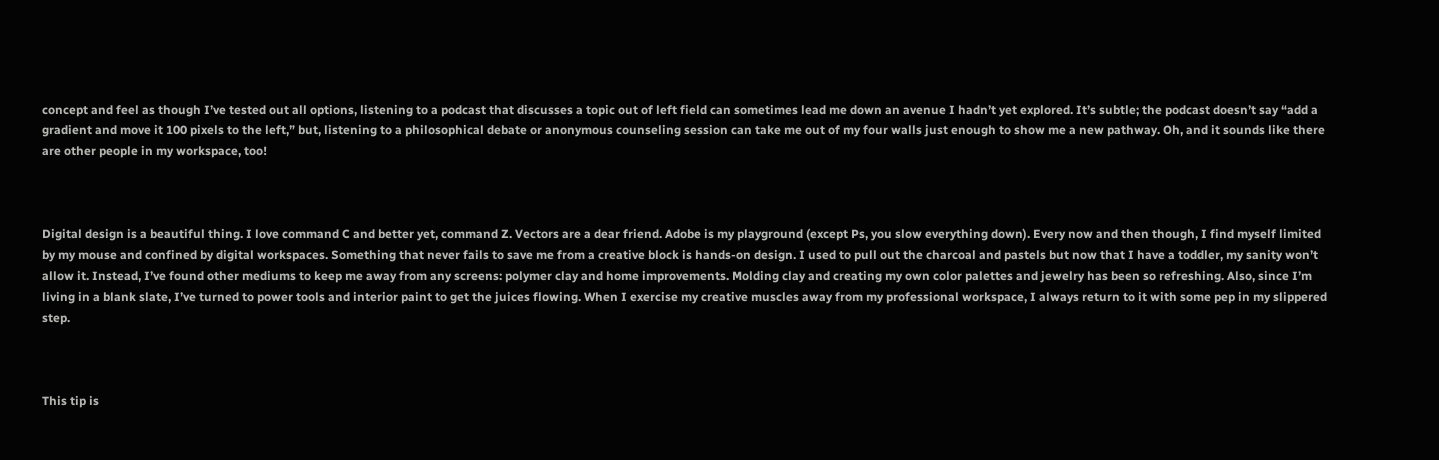concept and feel as though I’ve tested out all options, listening to a podcast that discusses a topic out of left field can sometimes lead me down an avenue I hadn’t yet explored. It’s subtle; the podcast doesn’t say “add a gradient and move it 100 pixels to the left,” but, listening to a philosophical debate or anonymous counseling session can take me out of my four walls just enough to show me a new pathway. Oh, and it sounds like there are other people in my workspace, too!



Digital design is a beautiful thing. I love command C and better yet, command Z. Vectors are a dear friend. Adobe is my playground (except Ps, you slow everything down). Every now and then though, I find myself limited by my mouse and confined by digital workspaces. Something that never fails to save me from a creative block is hands-on design. I used to pull out the charcoal and pastels but now that I have a toddler, my sanity won’t allow it. Instead, I’ve found other mediums to keep me away from any screens: polymer clay and home improvements. Molding clay and creating my own color palettes and jewelry has been so refreshing. Also, since I’m living in a blank slate, I’ve turned to power tools and interior paint to get the juices flowing. When I exercise my creative muscles away from my professional workspace, I always return to it with some pep in my slippered step.



This tip is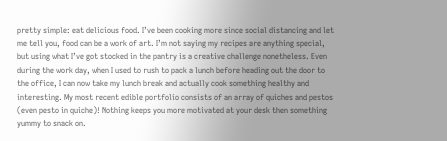pretty simple: eat delicious food. I’ve been cooking more since social distancing and let me tell you, food can be a work of art. I’m not saying my recipes are anything special, but using what I’ve got stocked in the pantry is a creative challenge nonetheless. Even during the work day, when I used to rush to pack a lunch before heading out the door to the office, I can now take my lunch break and actually cook something healthy and interesting. My most recent edible portfolio consists of an array of quiches and pestos (even pesto in quiche)! Nothing keeps you more motivated at your desk then something yummy to snack on.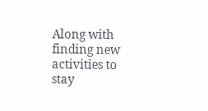Along with finding new activities to stay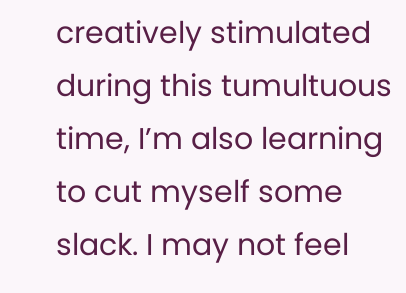creatively stimulated during this tumultuous time, I’m also learning to cut myself some slack. I may not feel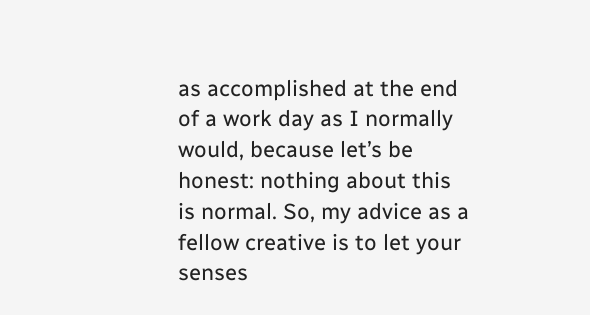as accomplished at the end of a work day as I normally would, because let’s be honest: nothing about this is normal. So, my advice as a fellow creative is to let your senses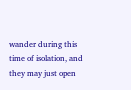wander during this time of isolation, and they may just open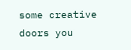some creative doors you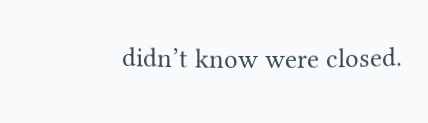didn’t know were closed.